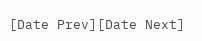[Date Prev][Date Next]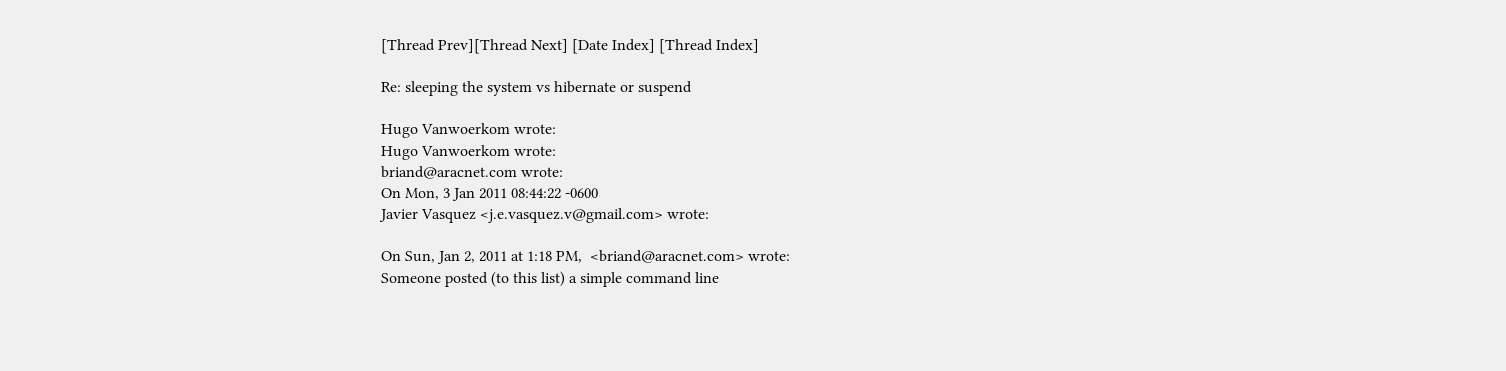[Thread Prev][Thread Next] [Date Index] [Thread Index]

Re: sleeping the system vs hibernate or suspend

Hugo Vanwoerkom wrote:
Hugo Vanwoerkom wrote:
briand@aracnet.com wrote:
On Mon, 3 Jan 2011 08:44:22 -0600
Javier Vasquez <j.e.vasquez.v@gmail.com> wrote:

On Sun, Jan 2, 2011 at 1:18 PM,  <briand@aracnet.com> wrote:
Someone posted (to this list) a simple command line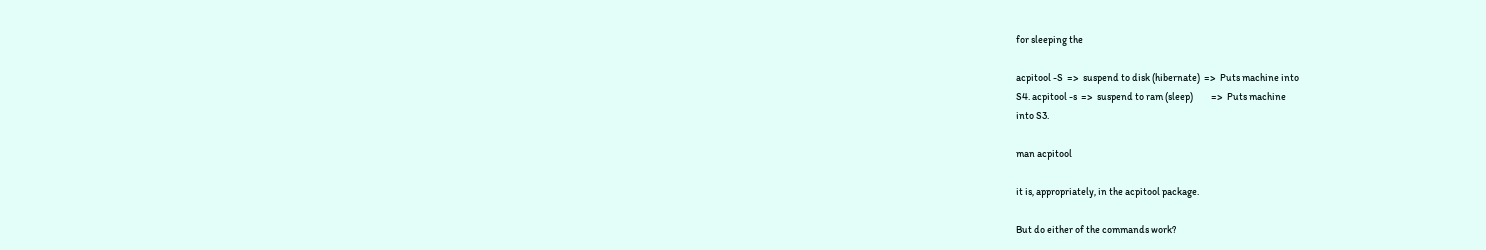for sleeping the

acpitool -S  =>  suspend to disk (hibernate)  =>  Puts machine into
S4. acpitool -s  =>  suspend to ram (sleep)         =>  Puts machine
into S3.

man acpitool

it is, appropriately, in the acpitool package.

But do either of the commands work?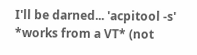I'll be darned... 'acpitool -s' *works from a VT* (not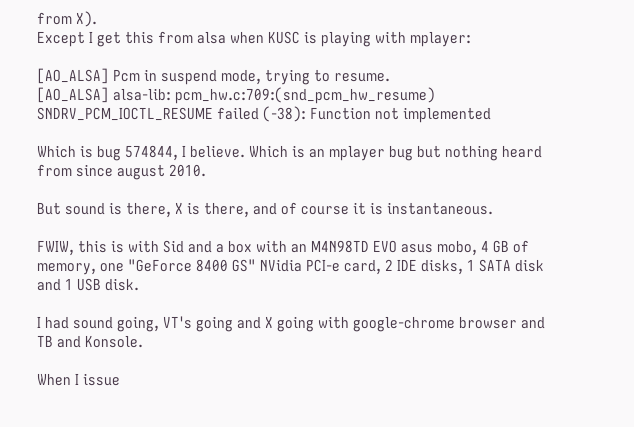from X).
Except I get this from alsa when KUSC is playing with mplayer:

[AO_ALSA] Pcm in suspend mode, trying to resume.
[AO_ALSA] alsa-lib: pcm_hw.c:709:(snd_pcm_hw_resume) SNDRV_PCM_IOCTL_RESUME failed (-38): Function not implemented

Which is bug 574844, I believe. Which is an mplayer bug but nothing heard from since august 2010.

But sound is there, X is there, and of course it is instantaneous.

FWIW, this is with Sid and a box with an M4N98TD EVO asus mobo, 4 GB of memory, one "GeForce 8400 GS" NVidia PCI-e card, 2 IDE disks, 1 SATA disk and 1 USB disk.

I had sound going, VT's going and X going with google-chrome browser and TB and Konsole.

When I issue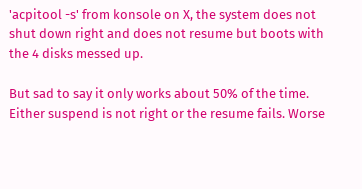'acpitool -s' from konsole on X, the system does not shut down right and does not resume but boots with the 4 disks messed up.

But sad to say it only works about 50% of the time. Either suspend is not right or the resume fails. Worse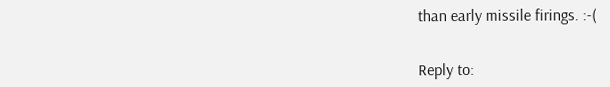than early missile firings. :-(


Reply to: